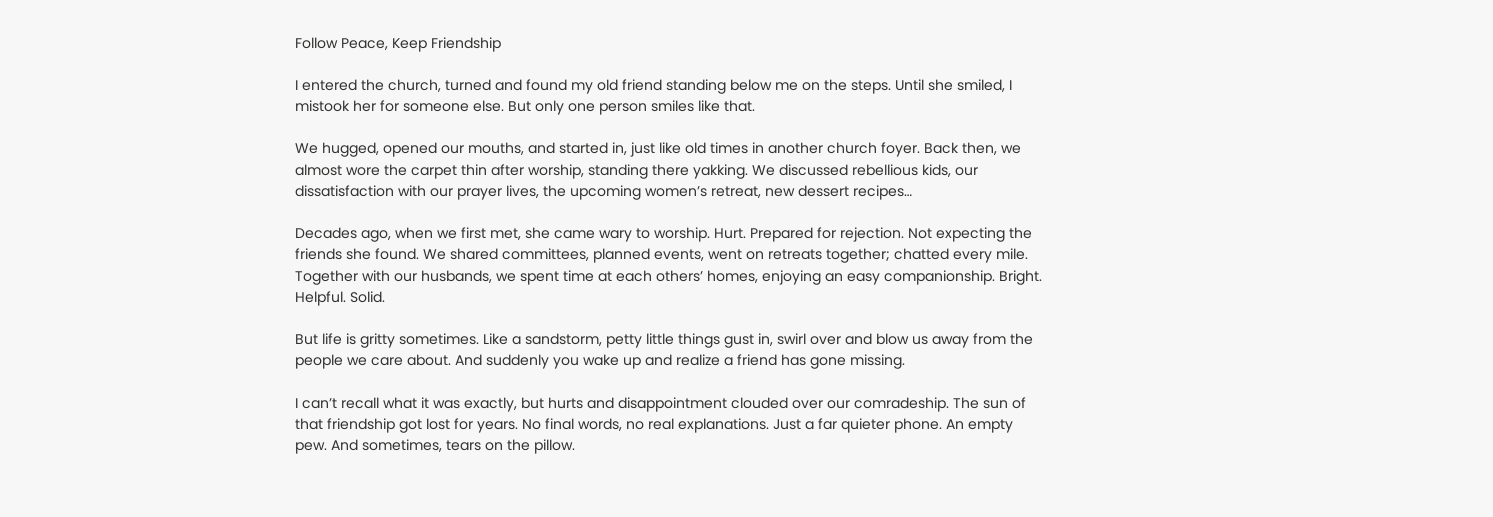Follow Peace, Keep Friendship

I entered the church, turned and found my old friend standing below me on the steps. Until she smiled, I mistook her for someone else. But only one person smiles like that.

We hugged, opened our mouths, and started in, just like old times in another church foyer. Back then, we almost wore the carpet thin after worship, standing there yakking. We discussed rebellious kids, our dissatisfaction with our prayer lives, the upcoming women’s retreat, new dessert recipes…

Decades ago, when we first met, she came wary to worship. Hurt. Prepared for rejection. Not expecting the friends she found. We shared committees, planned events, went on retreats together; chatted every mile. Together with our husbands, we spent time at each others’ homes, enjoying an easy companionship. Bright. Helpful. Solid.

But life is gritty sometimes. Like a sandstorm, petty little things gust in, swirl over and blow us away from the people we care about. And suddenly you wake up and realize a friend has gone missing.

I can’t recall what it was exactly, but hurts and disappointment clouded over our comradeship. The sun of that friendship got lost for years. No final words, no real explanations. Just a far quieter phone. An empty pew. And sometimes, tears on the pillow.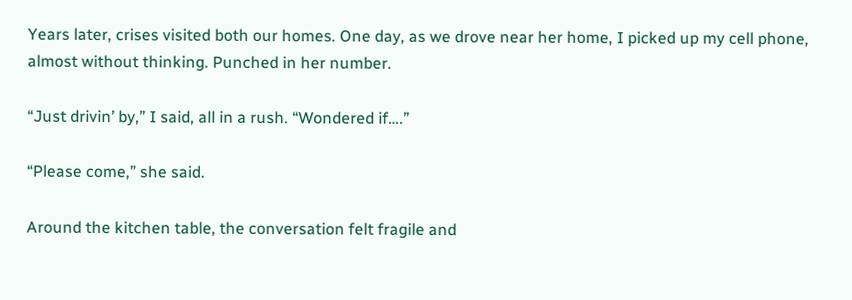Years later, crises visited both our homes. One day, as we drove near her home, I picked up my cell phone, almost without thinking. Punched in her number.

“Just drivin’ by,” I said, all in a rush. “Wondered if….”

“Please come,” she said.

Around the kitchen table, the conversation felt fragile and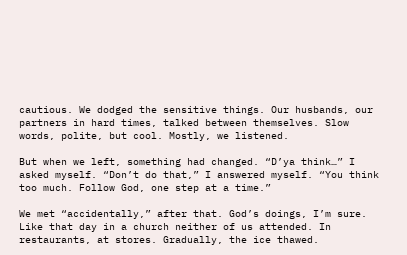cautious. We dodged the sensitive things. Our husbands, our partners in hard times, talked between themselves. Slow words, polite, but cool. Mostly, we listened.

But when we left, something had changed. “D’ya think…” I asked myself. “Don’t do that,” I answered myself. “You think too much. Follow God, one step at a time.”

We met “accidentally,” after that. God’s doings, I’m sure. Like that day in a church neither of us attended. In restaurants, at stores. Gradually, the ice thawed.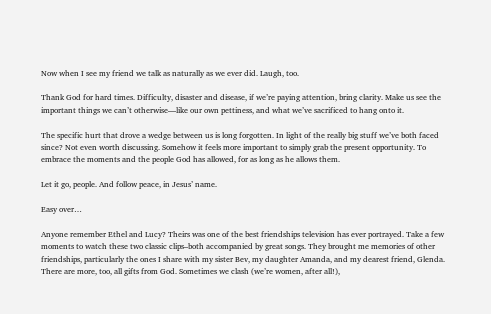Now when I see my friend we talk as naturally as we ever did. Laugh, too.

Thank God for hard times. Difficulty, disaster and disease, if we’re paying attention, bring clarity. Make us see the important things we can’t otherwise—like our own pettiness, and what we’ve sacrificed to hang onto it.

The specific hurt that drove a wedge between us is long forgotten. In light of the really big stuff we’ve both faced since? Not even worth discussing. Somehow it feels more important to simply grab the present opportunity. To embrace the moments and the people God has allowed, for as long as he allows them.

Let it go, people. And follow peace, in Jesus’ name.

Easy over…

Anyone remember Ethel and Lucy? Theirs was one of the best friendships television has ever portrayed. Take a few moments to watch these two classic clips–both accompanied by great songs. They brought me memories of other friendships, particularly the ones I share with my sister Bev, my daughter Amanda, and my dearest friend, Glenda. There are more, too, all gifts from God. Sometimes we clash (we’re women, after all!),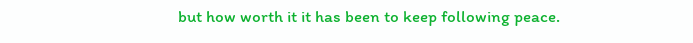but how worth it it has been to keep following peace.